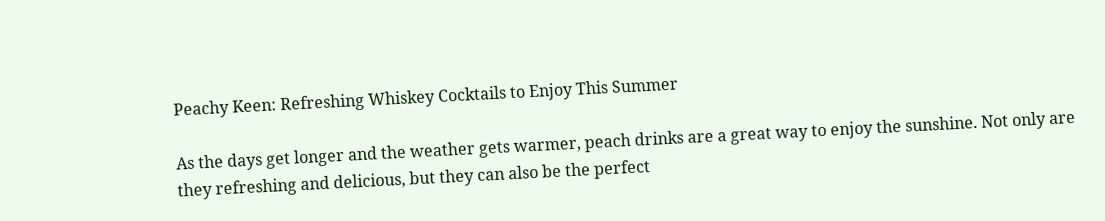Peachy Keen: Refreshing Whiskey Cocktails to Enjoy This Summer

As the days get longer and the weather gets warmer, peach drinks are a great way to enjoy the sunshine. Not only are they refreshing and delicious, but they can also be the perfect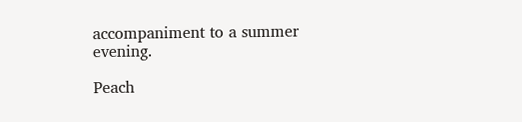accompaniment to a summer evening.

Peach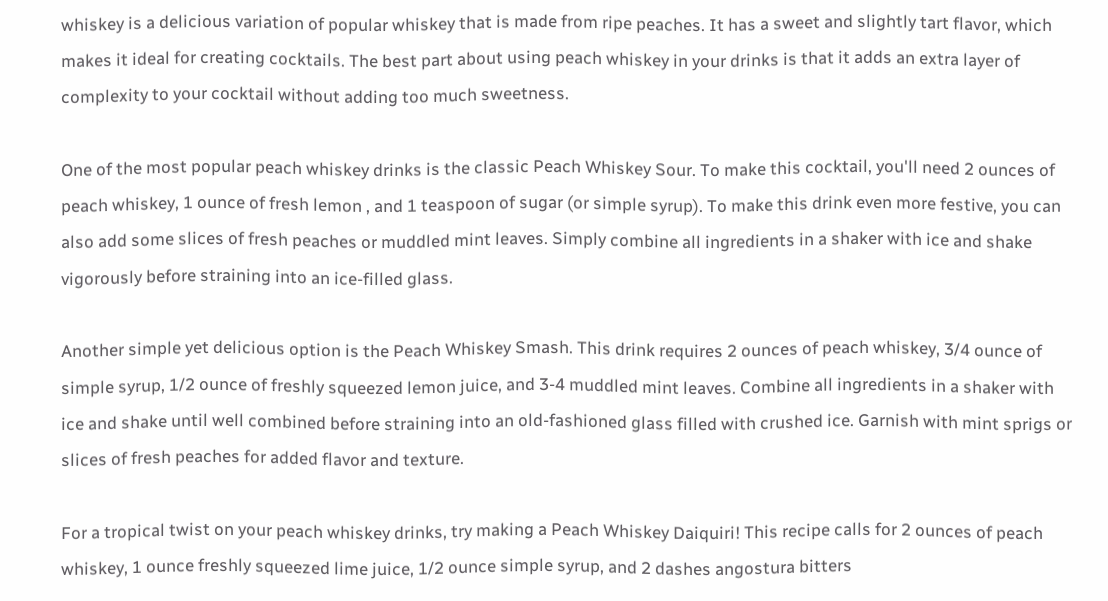whiskey is a delicious variation of popular whiskey that is made from ripe peaches. It has a sweet and slightly tart flavor, which makes it ideal for creating cocktails. The best part about using peach whiskey in your drinks is that it adds an extra layer of complexity to your cocktail without adding too much sweetness.

One of the most popular peach whiskey drinks is the classic Peach Whiskey Sour. To make this cocktail, you'll need 2 ounces of peach whiskey, 1 ounce of fresh lemon , and 1 teaspoon of sugar (or simple syrup). To make this drink even more festive, you can also add some slices of fresh peaches or muddled mint leaves. Simply combine all ingredients in a shaker with ice and shake vigorously before straining into an ice-filled glass.

Another simple yet delicious option is the Peach Whiskey Smash. This drink requires 2 ounces of peach whiskey, 3/4 ounce of simple syrup, 1/2 ounce of freshly squeezed lemon juice, and 3-4 muddled mint leaves. Combine all ingredients in a shaker with ice and shake until well combined before straining into an old-fashioned glass filled with crushed ice. Garnish with mint sprigs or slices of fresh peaches for added flavor and texture.

For a tropical twist on your peach whiskey drinks, try making a Peach Whiskey Daiquiri! This recipe calls for 2 ounces of peach whiskey, 1 ounce freshly squeezed lime juice, 1/2 ounce simple syrup, and 2 dashes angostura bitters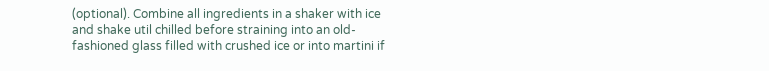(optional). Combine all ingredients in a shaker with ice and shake util chilled before straining into an old-fashioned glass filled with crushed ice or into martini if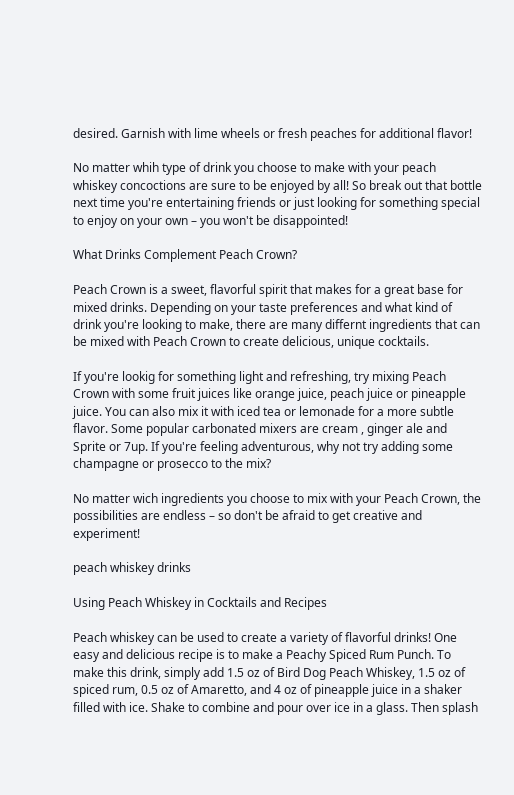desired. Garnish with lime wheels or fresh peaches for additional flavor!

No matter whih type of drink you choose to make with your peach whiskey concoctions are sure to be enjoyed by all! So break out that bottle next time you're entertaining friends or just looking for something special to enjoy on your own – you won't be disappointed!

What Drinks Complement Peach Crown?

Peach Crown is a sweet, flavorful spirit that makes for a great base for mixed drinks. Depending on your taste preferences and what kind of drink you're looking to make, there are many differnt ingredients that can be mixed with Peach Crown to create delicious, unique cocktails.

If you're lookig for something light and refreshing, try mixing Peach Crown with some fruit juices like orange juice, peach juice or pineapple juice. You can also mix it with iced tea or lemonade for a more subtle flavor. Some popular carbonated mixers are cream , ginger ale and Sprite or 7up. If you're feeling adventurous, why not try adding some champagne or prosecco to the mix?

No matter wich ingredients you choose to mix with your Peach Crown, the possibilities are endless – so don't be afraid to get creative and experiment!

peach whiskey drinks

Using Peach Whiskey in Cocktails and Recipes

Peach whiskey can be used to create a variety of flavorful drinks! One easy and delicious recipe is to make a Peachy Spiced Rum Punch. To make this drink, simply add 1.5 oz of Bird Dog Peach Whiskey, 1.5 oz of spiced rum, 0.5 oz of Amaretto, and 4 oz of pineapple juice in a shaker filled with ice. Shake to combine and pour over ice in a glass. Then splash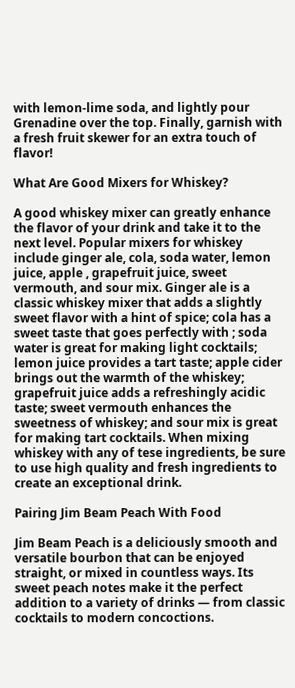with lemon-lime soda, and lightly pour Grenadine over the top. Finally, garnish with a fresh fruit skewer for an extra touch of flavor!

What Are Good Mixers for Whiskey?

A good whiskey mixer can greatly enhance the flavor of your drink and take it to the next level. Popular mixers for whiskey include ginger ale, cola, soda water, lemon juice, apple , grapefruit juice, sweet vermouth, and sour mix. Ginger ale is a classic whiskey mixer that adds a slightly sweet flavor with a hint of spice; cola has a sweet taste that goes perfectly with ; soda water is great for making light cocktails; lemon juice provides a tart taste; apple cider brings out the warmth of the whiskey; grapefruit juice adds a refreshingly acidic taste; sweet vermouth enhances the sweetness of whiskey; and sour mix is great for making tart cocktails. When mixing whiskey with any of tese ingredients, be sure to use high quality and fresh ingredients to create an exceptional drink.

Pairing Jim Beam Peach With Food

Jim Beam Peach is a deliciously smooth and versatile bourbon that can be enjoyed straight, or mixed in countless ways. Its sweet peach notes make it the perfect addition to a variety of drinks — from classic cocktails to modern concoctions.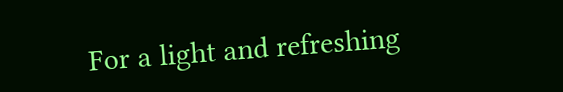For a light and refreshing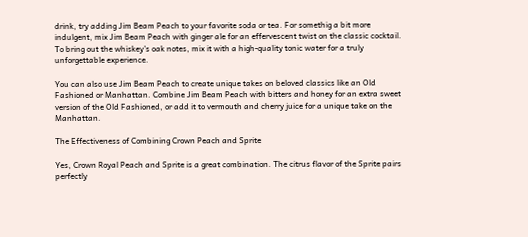drink, try adding Jim Beam Peach to your favorite soda or tea. For somethig a bit more indulgent, mix Jim Beam Peach with ginger ale for an effervescent twist on the classic cocktail. To bring out the whiskey's oak notes, mix it with a high-quality tonic water for a truly unforgettable experience.

You can also use Jim Beam Peach to create unique takes on beloved classics like an Old Fashioned or Manhattan. Combine Jim Beam Peach with bitters and honey for an extra sweet version of the Old Fashioned, or add it to vermouth and cherry juice for a unique take on the Manhattan.

The Effectiveness of Combining Crown Peach and Sprite

Yes, Crown Royal Peach and Sprite is a great combination. The citrus flavor of the Sprite pairs perfectly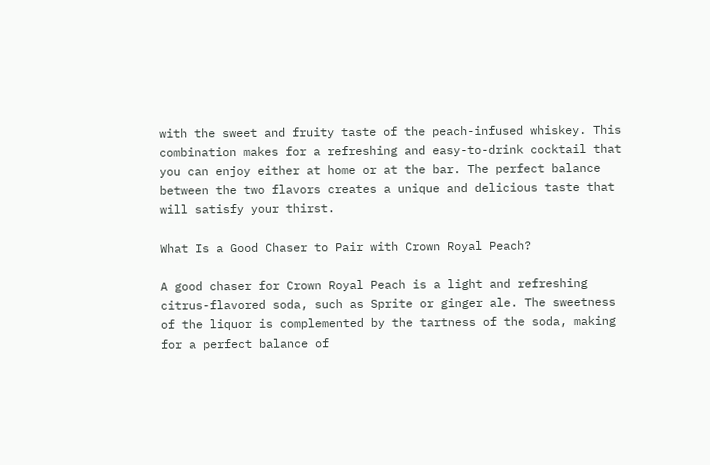with the sweet and fruity taste of the peach-infused whiskey. This combination makes for a refreshing and easy-to-drink cocktail that you can enjoy either at home or at the bar. The perfect balance between the two flavors creates a unique and delicious taste that will satisfy your thirst.

What Is a Good Chaser to Pair with Crown Royal Peach?

A good chaser for Crown Royal Peach is a light and refreshing citrus-flavored soda, such as Sprite or ginger ale. The sweetness of the liquor is complemented by the tartness of the soda, making for a perfect balance of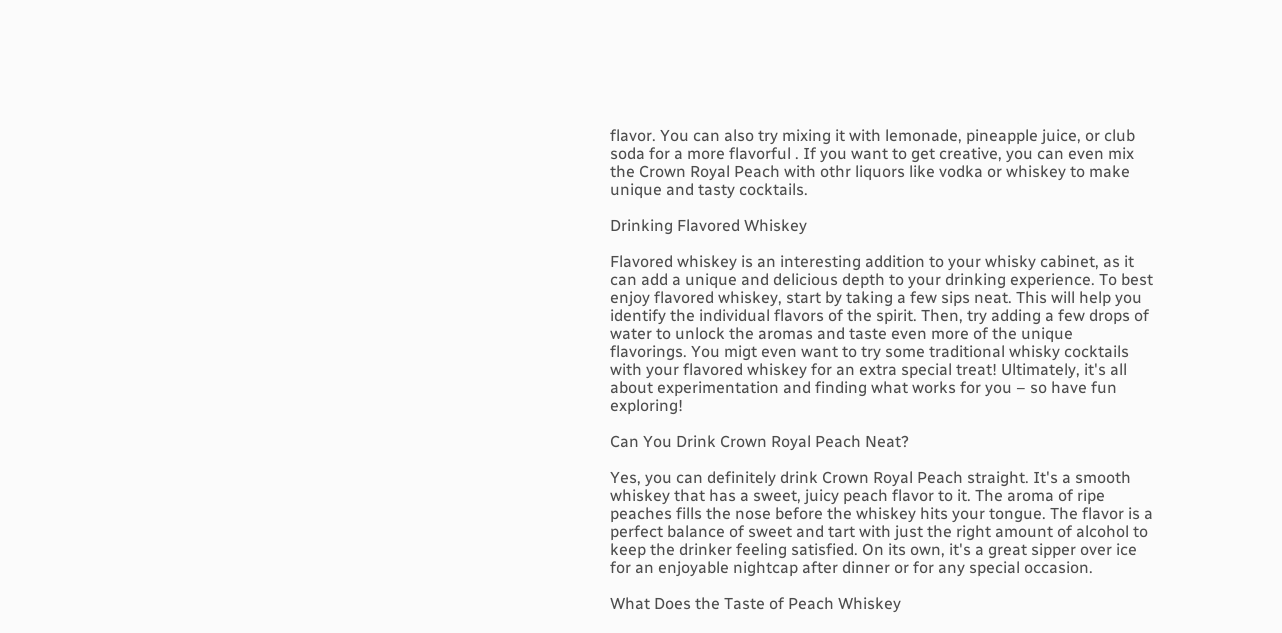flavor. You can also try mixing it with lemonade, pineapple juice, or club soda for a more flavorful . If you want to get creative, you can even mix the Crown Royal Peach with othr liquors like vodka or whiskey to make unique and tasty cocktails.

Drinking Flavored Whiskey

Flavored whiskey is an interesting addition to your whisky cabinet, as it can add a unique and delicious depth to your drinking experience. To best enjoy flavored whiskey, start by taking a few sips neat. This will help you identify the individual flavors of the spirit. Then, try adding a few drops of water to unlock the aromas and taste even more of the unique flavorings. You migt even want to try some traditional whisky cocktails with your flavored whiskey for an extra special treat! Ultimately, it's all about experimentation and finding what works for you – so have fun exploring!

Can You Drink Crown Royal Peach Neat?

Yes, you can definitely drink Crown Royal Peach straight. It's a smooth whiskey that has a sweet, juicy peach flavor to it. The aroma of ripe peaches fills the nose before the whiskey hits your tongue. The flavor is a perfect balance of sweet and tart with just the right amount of alcohol to keep the drinker feeling satisfied. On its own, it's a great sipper over ice for an enjoyable nightcap after dinner or for any special occasion.

What Does the Taste of Peach Whiskey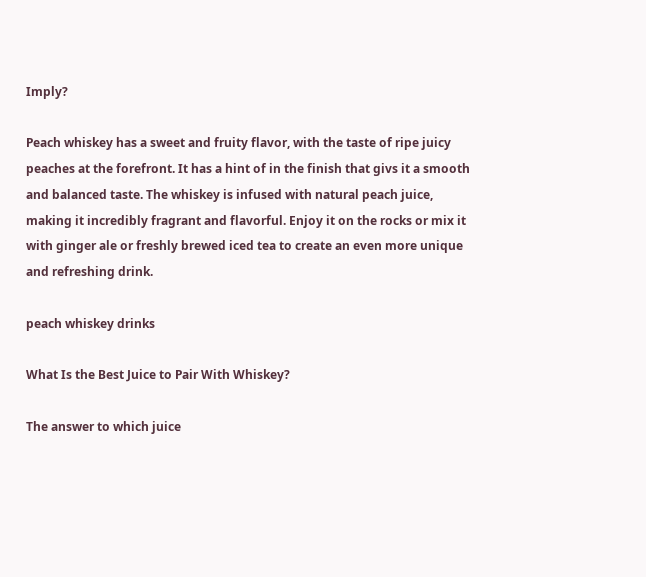Imply?

Peach whiskey has a sweet and fruity flavor, with the taste of ripe juicy peaches at the forefront. It has a hint of in the finish that givs it a smooth and balanced taste. The whiskey is infused with natural peach juice, making it incredibly fragrant and flavorful. Enjoy it on the rocks or mix it with ginger ale or freshly brewed iced tea to create an even more unique and refreshing drink.

peach whiskey drinks

What Is the Best Juice to Pair With Whiskey?

The answer to which juice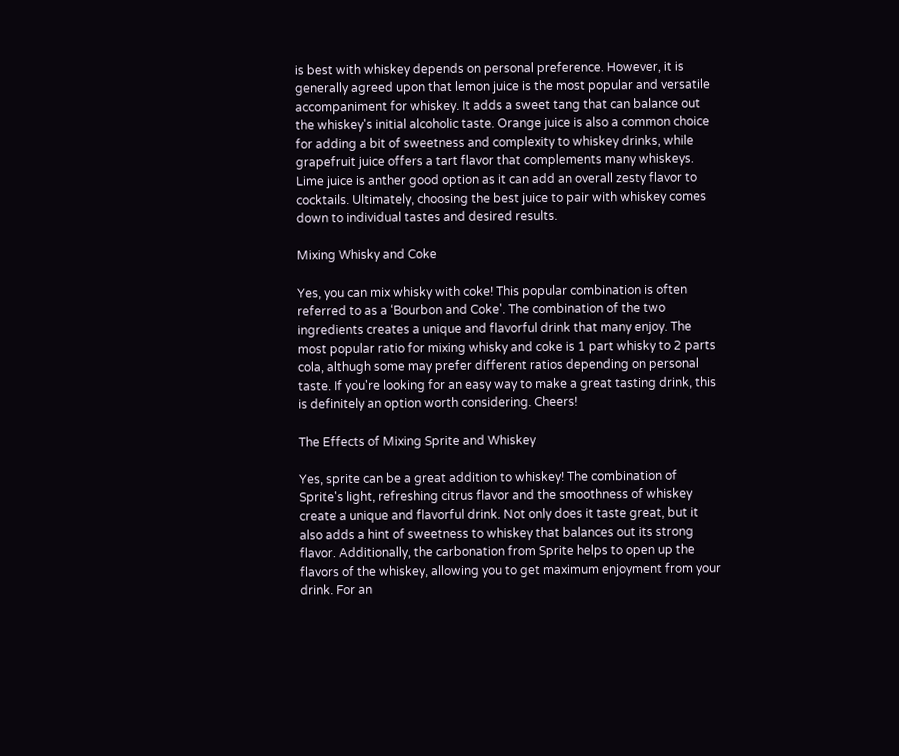is best with whiskey depends on personal preference. However, it is generally agreed upon that lemon juice is the most popular and versatile accompaniment for whiskey. It adds a sweet tang that can balance out the whiskey's initial alcoholic taste. Orange juice is also a common choice for adding a bit of sweetness and complexity to whiskey drinks, while grapefruit juice offers a tart flavor that complements many whiskeys. Lime juice is anther good option as it can add an overall zesty flavor to cocktails. Ultimately, choosing the best juice to pair with whiskey comes down to individual tastes and desired results.

Mixing Whisky and Coke

Yes, you can mix whisky with coke! This popular combination is often referred to as a ‘Bourbon and Coke'. The combination of the two ingredients creates a unique and flavorful drink that many enjoy. The most popular ratio for mixing whisky and coke is 1 part whisky to 2 parts cola, althugh some may prefer different ratios depending on personal taste. If you're looking for an easy way to make a great tasting drink, this is definitely an option worth considering. Cheers!

The Effects of Mixing Sprite and Whiskey

Yes, sprite can be a great addition to whiskey! The combination of Sprite's light, refreshing citrus flavor and the smoothness of whiskey create a unique and flavorful drink. Not only does it taste great, but it also adds a hint of sweetness to whiskey that balances out its strong flavor. Additionally, the carbonation from Sprite helps to open up the flavors of the whiskey, allowing you to get maximum enjoyment from your drink. For an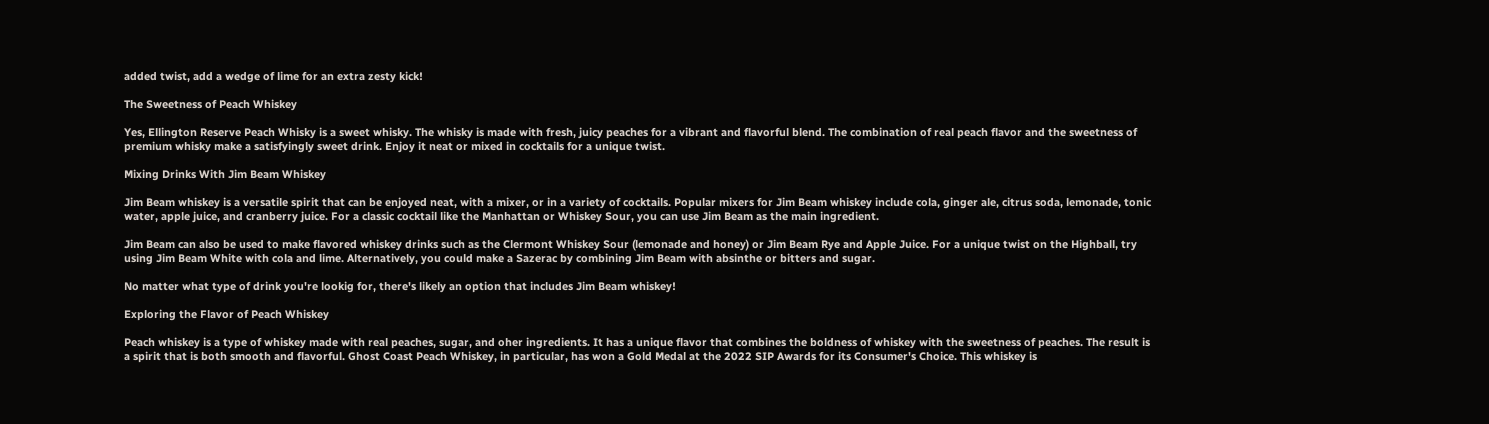added twist, add a wedge of lime for an extra zesty kick!

The Sweetness of Peach Whiskey

Yes, Ellington Reserve Peach Whisky is a sweet whisky. The whisky is made with fresh, juicy peaches for a vibrant and flavorful blend. The combination of real peach flavor and the sweetness of premium whisky make a satisfyingly sweet drink. Enjoy it neat or mixed in cocktails for a unique twist.

Mixing Drinks With Jim Beam Whiskey

Jim Beam whiskey is a versatile spirit that can be enjoyed neat, with a mixer, or in a variety of cocktails. Popular mixers for Jim Beam whiskey include cola, ginger ale, citrus soda, lemonade, tonic water, apple juice, and cranberry juice. For a classic cocktail like the Manhattan or Whiskey Sour, you can use Jim Beam as the main ingredient.

Jim Beam can also be used to make flavored whiskey drinks such as the Clermont Whiskey Sour (lemonade and honey) or Jim Beam Rye and Apple Juice. For a unique twist on the Highball, try using Jim Beam White with cola and lime. Alternatively, you could make a Sazerac by combining Jim Beam with absinthe or bitters and sugar.

No matter what type of drink you're lookig for, there's likely an option that includes Jim Beam whiskey!

Exploring the Flavor of Peach Whiskey

Peach whiskey is a type of whiskey made with real peaches, sugar, and oher ingredients. It has a unique flavor that combines the boldness of whiskey with the sweetness of peaches. The result is a spirit that is both smooth and flavorful. Ghost Coast Peach Whiskey, in particular, has won a Gold Medal at the 2022 SIP Awards for its Consumer's Choice. This whiskey is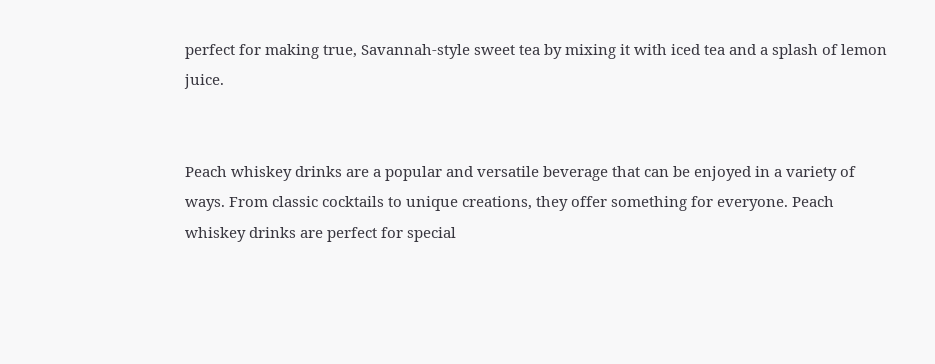perfect for making true, Savannah-style sweet tea by mixing it with iced tea and a splash of lemon juice.


Peach whiskey drinks are a popular and versatile beverage that can be enjoyed in a variety of ways. From classic cocktails to unique creations, they offer something for everyone. Peach whiskey drinks are perfect for special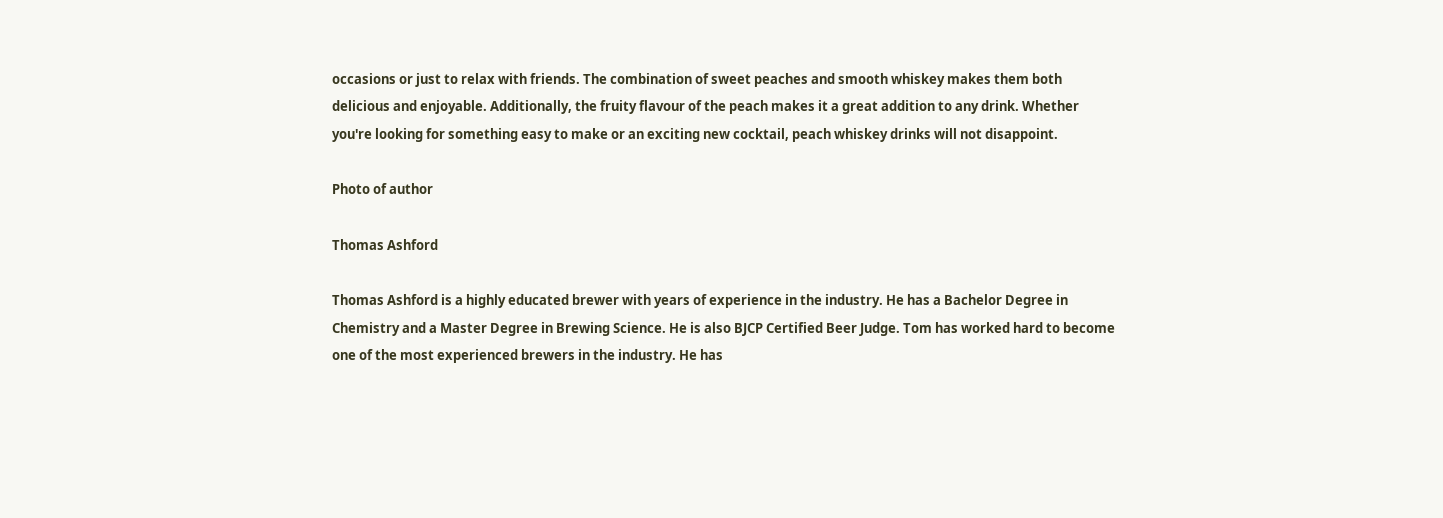occasions or just to relax with friends. The combination of sweet peaches and smooth whiskey makes them both delicious and enjoyable. Additionally, the fruity flavour of the peach makes it a great addition to any drink. Whether you're looking for something easy to make or an exciting new cocktail, peach whiskey drinks will not disappoint.

Photo of author

Thomas Ashford

Thomas Ashford is a highly educated brewer with years of experience in the industry. He has a Bachelor Degree in Chemistry and a Master Degree in Brewing Science. He is also BJCP Certified Beer Judge. Tom has worked hard to become one of the most experienced brewers in the industry. He has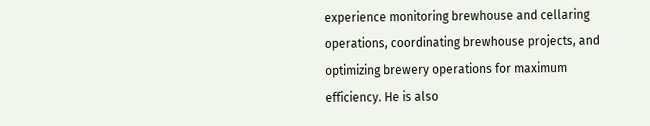experience monitoring brewhouse and cellaring operations, coordinating brewhouse projects, and optimizing brewery operations for maximum efficiency. He is also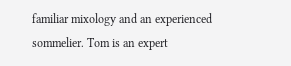familiar mixology and an experienced sommelier. Tom is an expert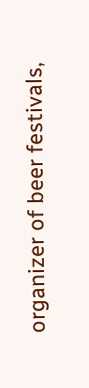organizer of beer festivals,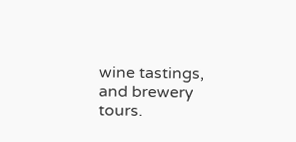wine tastings, and brewery tours.